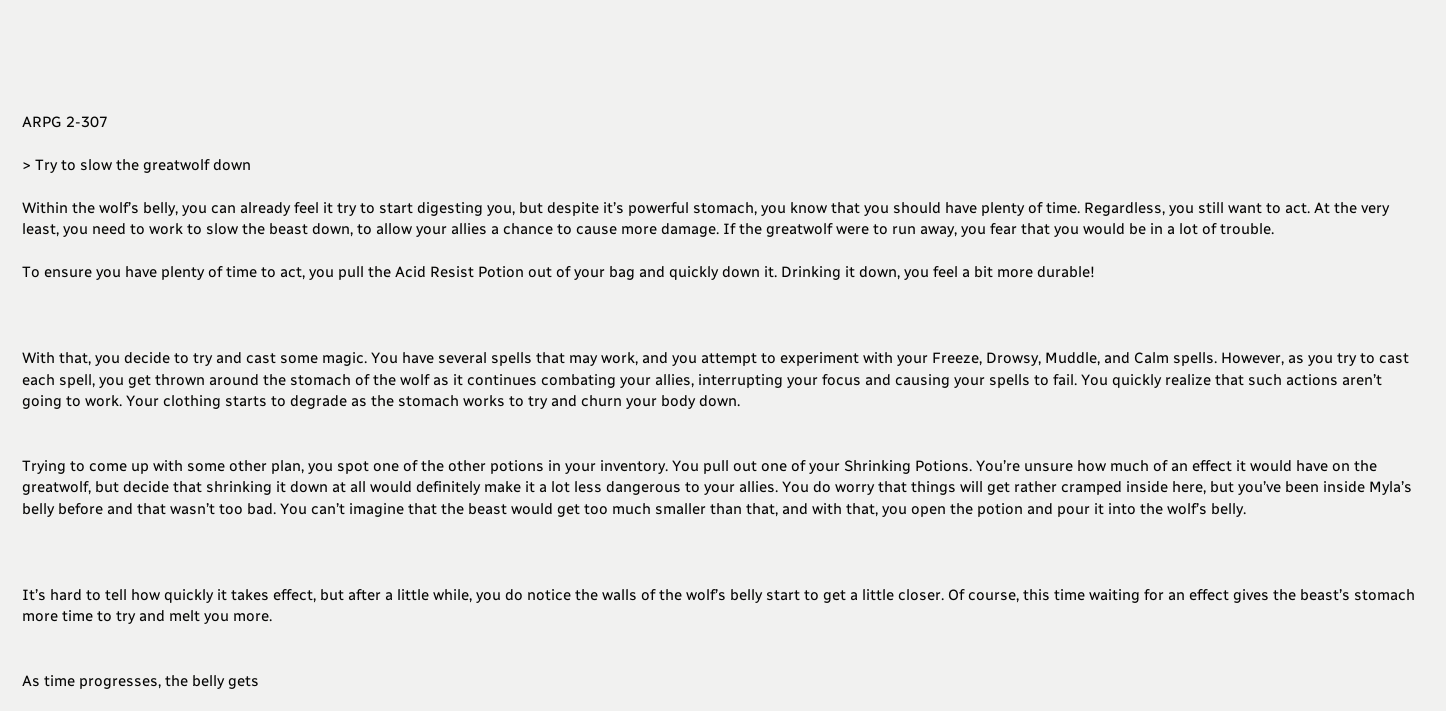ARPG 2-307

> Try to slow the greatwolf down

Within the wolf’s belly, you can already feel it try to start digesting you, but despite it’s powerful stomach, you know that you should have plenty of time. Regardless, you still want to act. At the very least, you need to work to slow the beast down, to allow your allies a chance to cause more damage. If the greatwolf were to run away, you fear that you would be in a lot of trouble.

To ensure you have plenty of time to act, you pull the Acid Resist Potion out of your bag and quickly down it. Drinking it down, you feel a bit more durable!



With that, you decide to try and cast some magic. You have several spells that may work, and you attempt to experiment with your Freeze, Drowsy, Muddle, and Calm spells. However, as you try to cast each spell, you get thrown around the stomach of the wolf as it continues combating your allies, interrupting your focus and causing your spells to fail. You quickly realize that such actions aren’t going to work. Your clothing starts to degrade as the stomach works to try and churn your body down.


Trying to come up with some other plan, you spot one of the other potions in your inventory. You pull out one of your Shrinking Potions. You’re unsure how much of an effect it would have on the greatwolf, but decide that shrinking it down at all would definitely make it a lot less dangerous to your allies. You do worry that things will get rather cramped inside here, but you’ve been inside Myla’s belly before and that wasn’t too bad. You can’t imagine that the beast would get too much smaller than that, and with that, you open the potion and pour it into the wolf’s belly.



It’s hard to tell how quickly it takes effect, but after a little while, you do notice the walls of the wolf’s belly start to get a little closer. Of course, this time waiting for an effect gives the beast’s stomach more time to try and melt you more.


As time progresses, the belly gets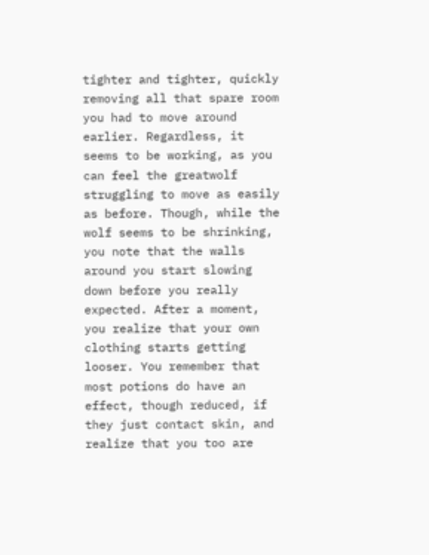tighter and tighter, quickly removing all that spare room you had to move around earlier. Regardless, it seems to be working, as you can feel the greatwolf struggling to move as easily as before. Though, while the wolf seems to be shrinking, you note that the walls around you start slowing down before you really expected. After a moment, you realize that your own clothing starts getting looser. You remember that most potions do have an effect, though reduced, if they just contact skin, and realize that you too are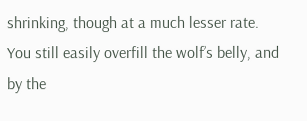shrinking, though at a much lesser rate. You still easily overfill the wolf’s belly, and by the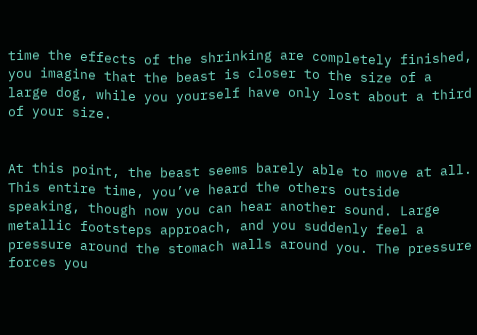time the effects of the shrinking are completely finished, you imagine that the beast is closer to the size of a large dog, while you yourself have only lost about a third of your size.


At this point, the beast seems barely able to move at all. This entire time, you’ve heard the others outside speaking, though now you can hear another sound. Large metallic footsteps approach, and you suddenly feel a pressure around the stomach walls around you. The pressure forces you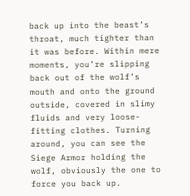back up into the beast’s throat, much tighter than it was before. Within mere moments, you’re slipping back out of the wolf’s mouth and onto the ground outside, covered in slimy fluids and very loose-fitting clothes. Turning around, you can see the Siege Armor holding the wolf, obviously the one to force you back up.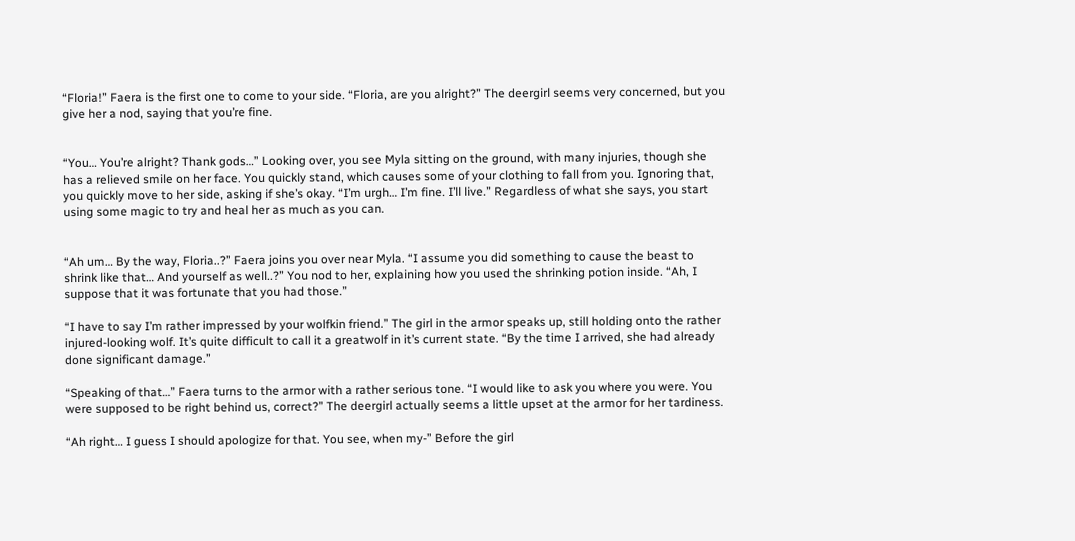“Floria!” Faera is the first one to come to your side. “Floria, are you alright?” The deergirl seems very concerned, but you give her a nod, saying that you’re fine.


“You… You’re alright? Thank gods…” Looking over, you see Myla sitting on the ground, with many injuries, though she has a relieved smile on her face. You quickly stand, which causes some of your clothing to fall from you. Ignoring that, you quickly move to her side, asking if she’s okay. “I’m urgh… I’m fine. I’ll live.” Regardless of what she says, you start using some magic to try and heal her as much as you can.


“Ah um… By the way, Floria..?” Faera joins you over near Myla. “I assume you did something to cause the beast to shrink like that… And yourself as well..?” You nod to her, explaining how you used the shrinking potion inside. “Ah, I suppose that it was fortunate that you had those.”

“I have to say I’m rather impressed by your wolfkin friend.” The girl in the armor speaks up, still holding onto the rather injured-looking wolf. It’s quite difficult to call it a greatwolf in it’s current state. “By the time I arrived, she had already done significant damage.”

“Speaking of that…” Faera turns to the armor with a rather serious tone. “I would like to ask you where you were. You were supposed to be right behind us, correct?” The deergirl actually seems a little upset at the armor for her tardiness.

“Ah right… I guess I should apologize for that. You see, when my-” Before the girl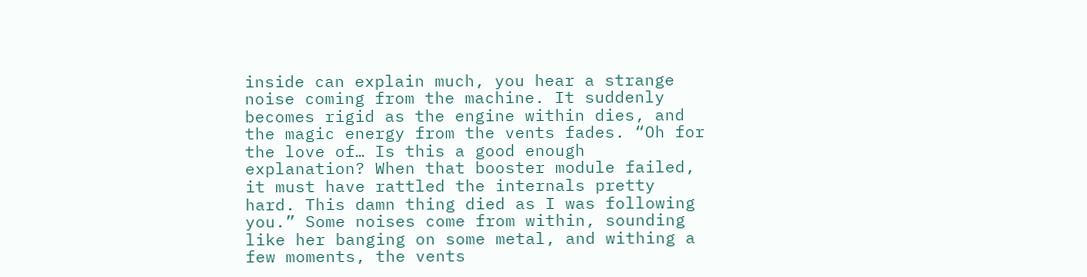inside can explain much, you hear a strange noise coming from the machine. It suddenly becomes rigid as the engine within dies, and the magic energy from the vents fades. “Oh for the love of… Is this a good enough explanation? When that booster module failed, it must have rattled the internals pretty hard. This damn thing died as I was following you.” Some noises come from within, sounding like her banging on some metal, and withing a few moments, the vents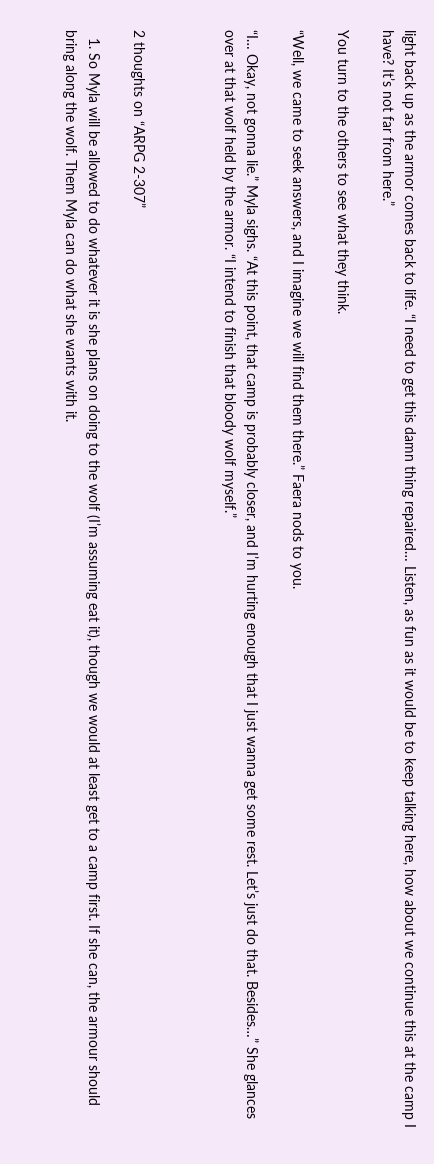light back up as the armor comes back to life. “I need to get this damn thing repaired… Listen, as fun as it would be to keep talking here, how about we continue this at the camp I have? It’s not far from here.”

You turn to the others to see what they think.

“Well, we came to seek answers, and I imagine we will find them there.” Faera nods to you.

“I… Okay, not gonna lie.” Myla sighs. “At this point, that camp is probably closer, and I’m hurting enough that I just wanna get some rest. Let’s just do that. Besides…” She glances over at that wolf held by the armor. “I intend to finish that bloody wolf myself.”



2 thoughts on “ARPG 2-307”

  1. So Myla will be allowed to do whatever it is she plans on doing to the wolf (I’m assuming eat it), though we would at least get to a camp first. If she can, the armour should bring along the wolf. Them Myla can do what she wants with it.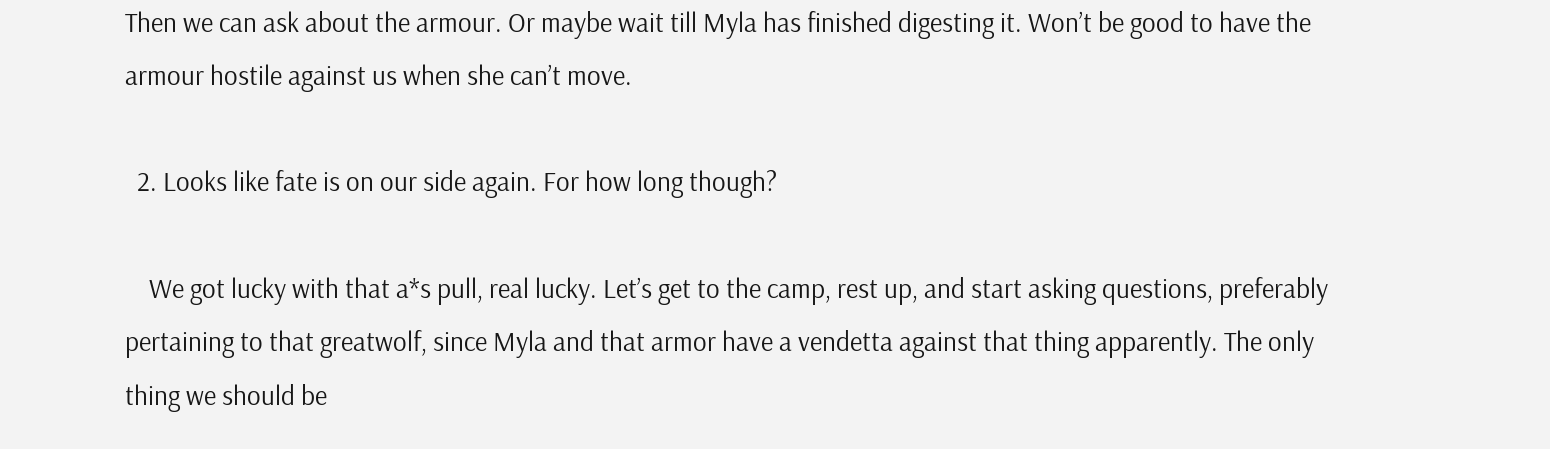Then we can ask about the armour. Or maybe wait till Myla has finished digesting it. Won’t be good to have the armour hostile against us when she can’t move.

  2. Looks like fate is on our side again. For how long though?

    We got lucky with that a*s pull, real lucky. Let’s get to the camp, rest up, and start asking questions, preferably pertaining to that greatwolf, since Myla and that armor have a vendetta against that thing apparently. The only thing we should be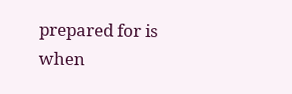prepared for is when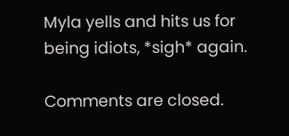Myla yells and hits us for being idiots, *sigh* again.

Comments are closed.